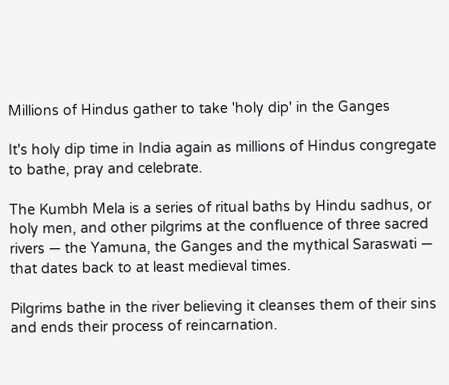Millions of Hindus gather to take 'holy dip' in the Ganges

It's holy dip time in India again as millions of Hindus congregate to bathe, pray and celebrate.

The Kumbh Mela is a series of ritual baths by Hindu sadhus, or holy men, and other pilgrims at the confluence of three sacred rivers — the Yamuna, the Ganges and the mythical Saraswati — that dates back to at least medieval times.

Pilgrims bathe in the river believing it cleanses them of their sins and ends their process of reincarnation.